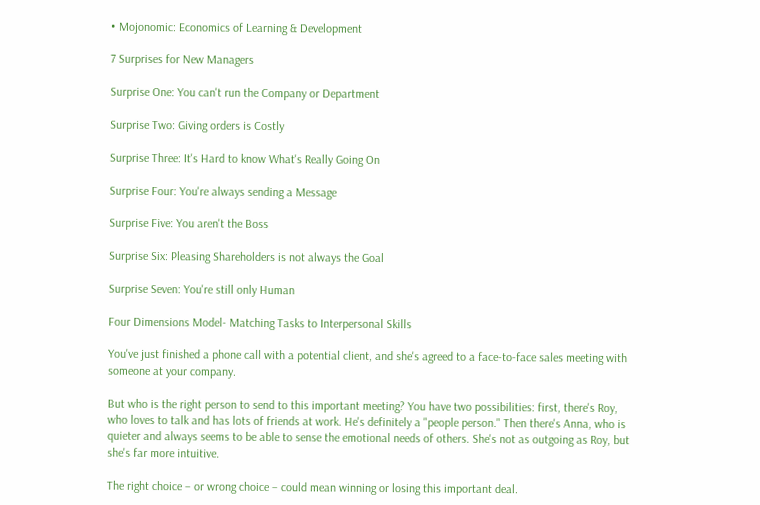• Mojonomic: Economics of Learning & Development

7 Surprises for New Managers

Surprise One: You can't run the Company or Department

Surprise Two: Giving orders is Costly

Surprise Three: It's Hard to know What's Really Going On

Surprise Four: You're always sending a Message

Surprise Five: You aren't the Boss

Surprise Six: Pleasing Shareholders is not always the Goal

Surprise Seven: You're still only Human

Four Dimensions Model- Matching Tasks to Interpersonal Skills

You've just finished a phone call with a potential client, and she's agreed to a face-to-face sales meeting with someone at your company.

But who is the right person to send to this important meeting? You have two possibilities: first, there's Roy, who loves to talk and has lots of friends at work. He's definitely a "people person." Then there's Anna, who is quieter and always seems to be able to sense the emotional needs of others. She's not as outgoing as Roy, but she's far more intuitive.

The right choice – or wrong choice – could mean winning or losing this important deal.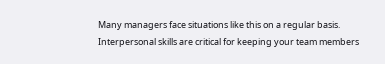Many managers face situations like this on a regular basis. Interpersonal skills are critical for keeping your team members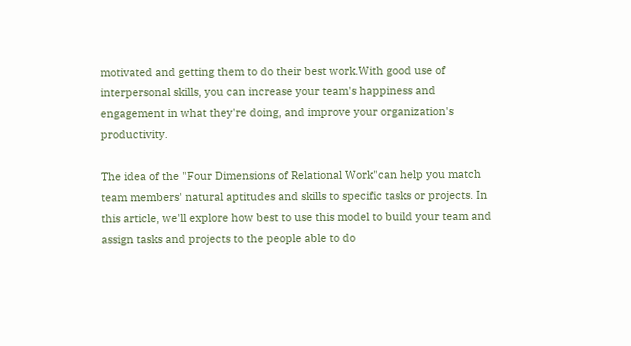motivated and getting them to do their best work.With good use of interpersonal skills, you can increase your team's happiness and engagement in what they're doing, and improve your organization's productivity.

The idea of the "Four Dimensions of Relational Work"can help you match team members' natural aptitudes and skills to specific tasks or projects. In this article, we'll explore how best to use this model to build your team and assign tasks and projects to the people able to do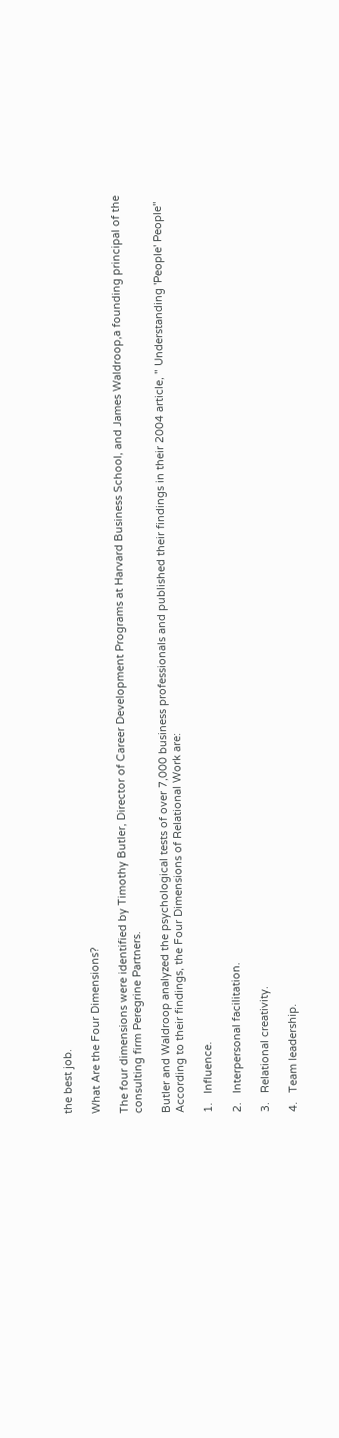the best job.

What Are the Four Dimensions?

The four dimensions were identified by Timothy Butler, Director of Career Development Programs at Harvard Business School, and James Waldroop,a founding principal of the consulting firm Peregrine Partners.

Butler and Waldroop analyzed the psychological tests of over 7,000 business professionals and published their findings in their 2004 article, " Understanding 'People' People" According to their findings, the Four Dimensions of Relational Work are:

1.   Influence.

2.   Interpersonal facilitation.

3.   Relational creativity.

4.   Team leadership.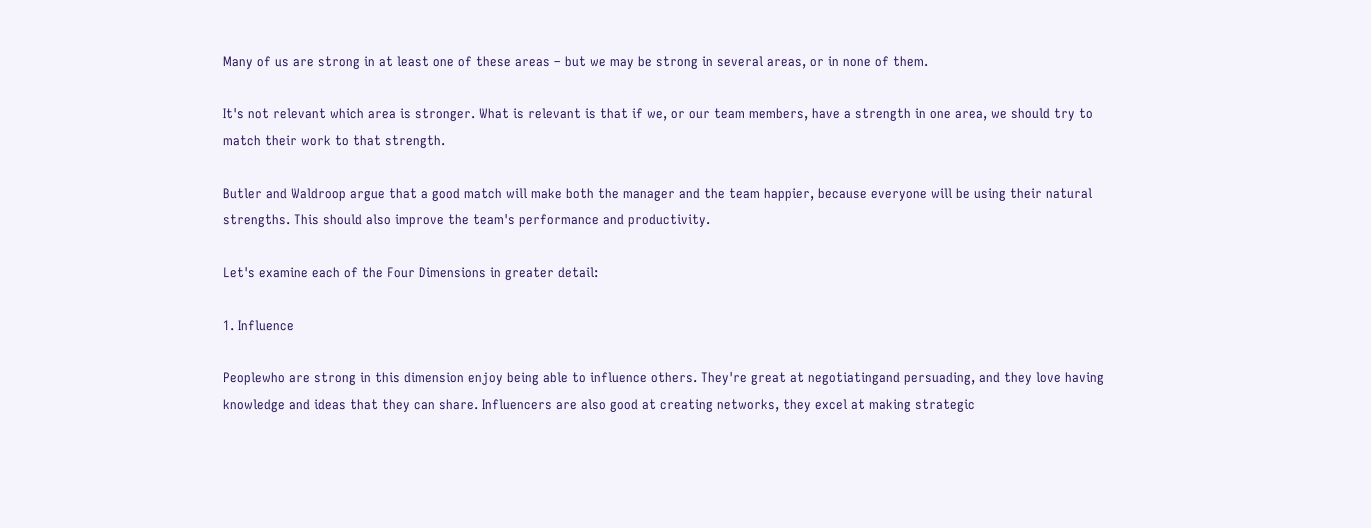Many of us are strong in at least one of these areas – but we may be strong in several areas, or in none of them.

It's not relevant which area is stronger. What is relevant is that if we, or our team members, have a strength in one area, we should try to match their work to that strength.

Butler and Waldroop argue that a good match will make both the manager and the team happier, because everyone will be using their natural strengths. This should also improve the team's performance and productivity.

Let's examine each of the Four Dimensions in greater detail:

1. Influence

Peoplewho are strong in this dimension enjoy being able to influence others. They're great at negotiatingand persuading, and they love having knowledge and ideas that they can share. Influencers are also good at creating networks, they excel at making strategic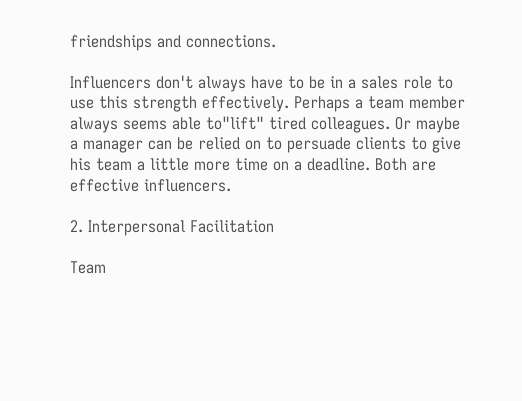friendships and connections.

Influencers don't always have to be in a sales role to use this strength effectively. Perhaps a team member always seems able to"lift" tired colleagues. Or maybe a manager can be relied on to persuade clients to give his team a little more time on a deadline. Both are effective influencers.

2. Interpersonal Facilitation

Team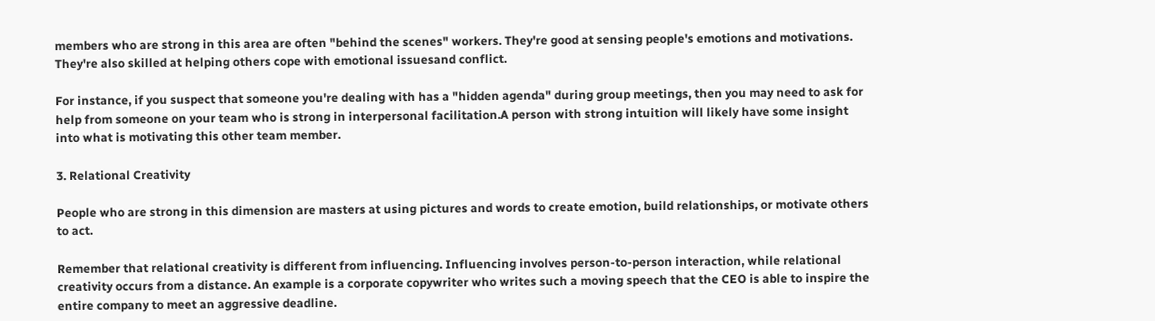members who are strong in this area are often "behind the scenes" workers. They're good at sensing people's emotions and motivations. They're also skilled at helping others cope with emotional issuesand conflict.

For instance, if you suspect that someone you're dealing with has a "hidden agenda" during group meetings, then you may need to ask for help from someone on your team who is strong in interpersonal facilitation.A person with strong intuition will likely have some insight into what is motivating this other team member.

3. Relational Creativity

People who are strong in this dimension are masters at using pictures and words to create emotion, build relationships, or motivate others to act.

Remember that relational creativity is different from influencing. Influencing involves person-to-person interaction, while relational creativity occurs from a distance. An example is a corporate copywriter who writes such a moving speech that the CEO is able to inspire the entire company to meet an aggressive deadline.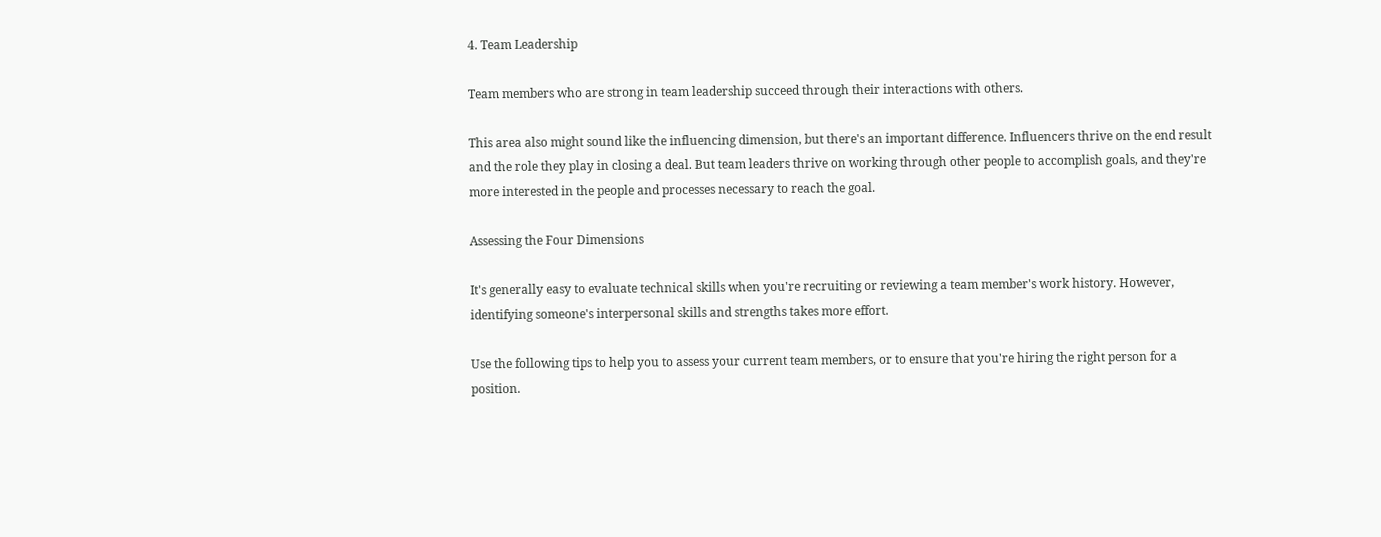4. Team Leadership

Team members who are strong in team leadership succeed through their interactions with others.

This area also might sound like the influencing dimension, but there's an important difference. Influencers thrive on the end result and the role they play in closing a deal. But team leaders thrive on working through other people to accomplish goals, and they're more interested in the people and processes necessary to reach the goal.

Assessing the Four Dimensions

It's generally easy to evaluate technical skills when you're recruiting or reviewing a team member's work history. However, identifying someone's interpersonal skills and strengths takes more effort.

Use the following tips to help you to assess your current team members, or to ensure that you're hiring the right person for a position.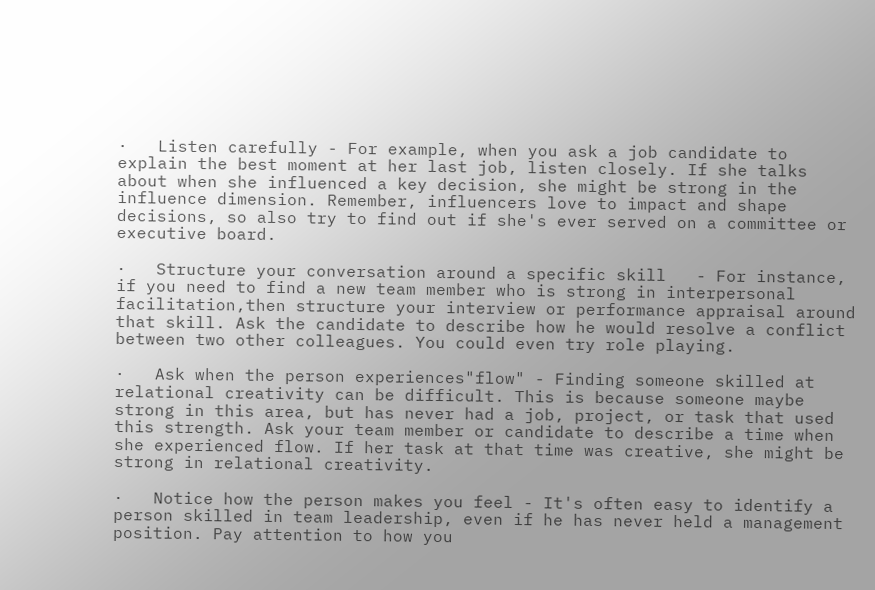·   Listen carefully - For example, when you ask a job candidate to explain the best moment at her last job, listen closely. If she talks about when she influenced a key decision, she might be strong in the influence dimension. Remember, influencers love to impact and shape decisions, so also try to find out if she's ever served on a committee or executive board.

·   Structure your conversation around a specific skill   - For instance, if you need to find a new team member who is strong in interpersonal facilitation,then structure your interview or performance appraisal around that skill. Ask the candidate to describe how he would resolve a conflict between two other colleagues. You could even try role playing.

·   Ask when the person experiences"flow" - Finding someone skilled at relational creativity can be difficult. This is because someone maybe strong in this area, but has never had a job, project, or task that used this strength. Ask your team member or candidate to describe a time when she experienced flow. If her task at that time was creative, she might be strong in relational creativity.

·   Notice how the person makes you feel - It's often easy to identify a person skilled in team leadership, even if he has never held a management position. Pay attention to how you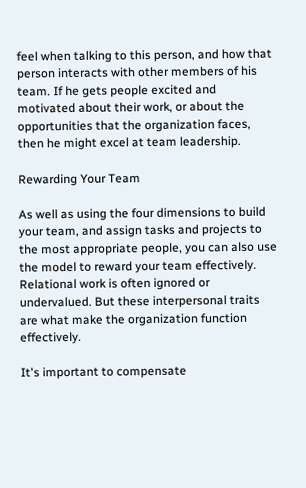feel when talking to this person, and how that person interacts with other members of his team. If he gets people excited and motivated about their work, or about the opportunities that the organization faces, then he might excel at team leadership.

Rewarding Your Team

As well as using the four dimensions to build your team, and assign tasks and projects to the most appropriate people, you can also use the model to reward your team effectively. Relational work is often ignored or undervalued. But these interpersonal traits are what make the organization function effectively.

It's important to compensate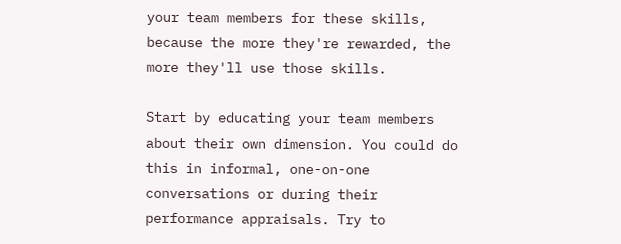your team members for these skills, because the more they're rewarded, the more they'll use those skills.

Start by educating your team members about their own dimension. You could do this in informal, one-on-one conversations or during their performance appraisals. Try to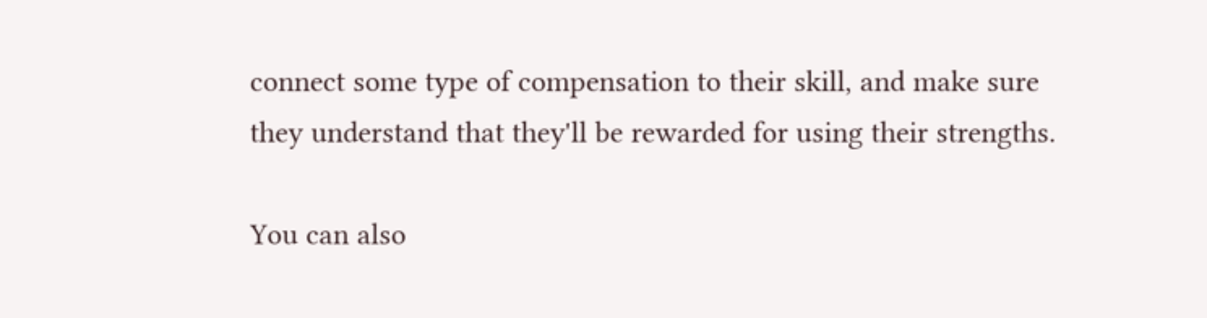connect some type of compensation to their skill, and make sure they understand that they'll be rewarded for using their strengths.

You can also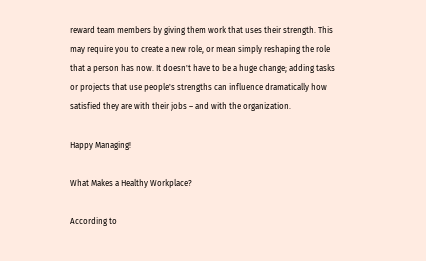reward team members by giving them work that uses their strength. This may require you to create a new role, or mean simply reshaping the role that a person has now. It doesn't have to be a huge change; adding tasks or projects that use people's strengths can influence dramatically how satisfied they are with their jobs – and with the organization.

Happy Managing!

What Makes a Healthy Workplace?

According to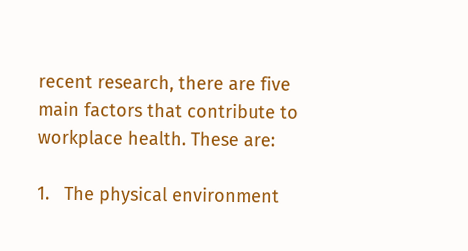recent research, there are five main factors that contribute to workplace health. These are:

1.   The physical environment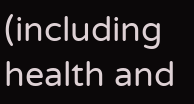(including health and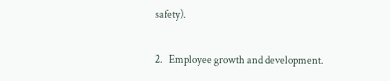safety).

2.   Employee growth and development.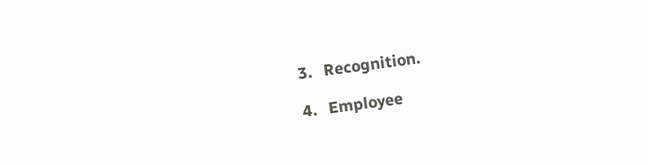3.   Recognition.

4.   Employee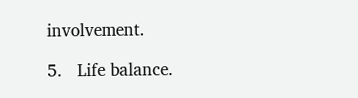involvement.

5.   Life balance.